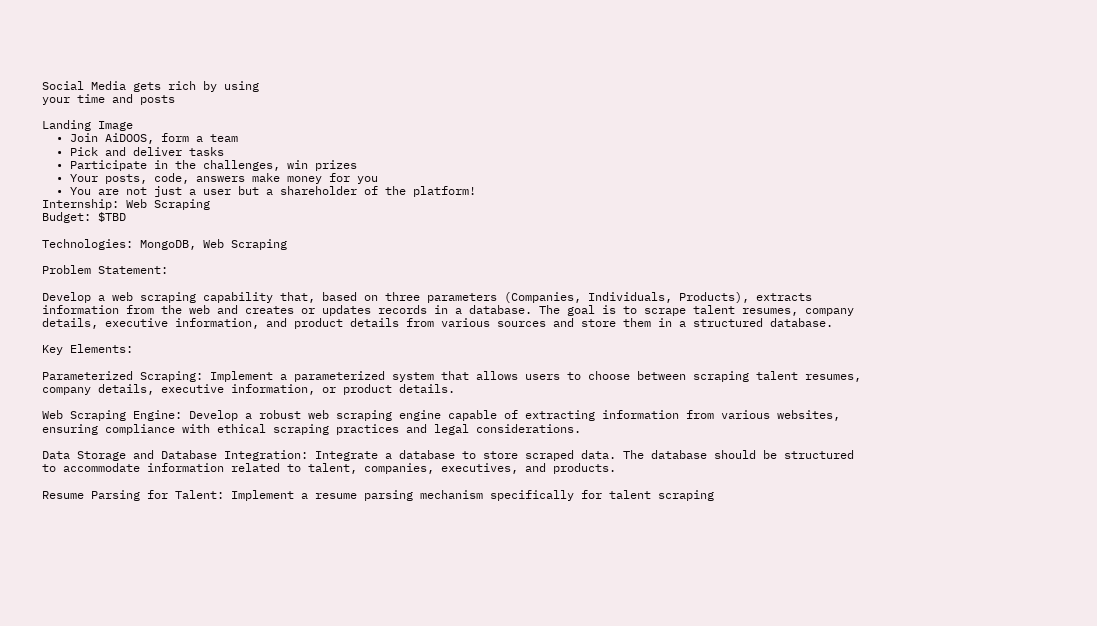Social Media gets rich by using
your time and posts

Landing Image
  • Join AiDOOS, form a team
  • Pick and deliver tasks
  • Participate in the challenges, win prizes
  • Your posts, code, answers make money for you
  • You are not just a user but a shareholder of the platform!
Internship: Web Scraping
Budget: $TBD

Technologies: MongoDB, Web Scraping

Problem Statement:

Develop a web scraping capability that, based on three parameters (Companies, Individuals, Products), extracts information from the web and creates or updates records in a database. The goal is to scrape talent resumes, company details, executive information, and product details from various sources and store them in a structured database.

Key Elements:

Parameterized Scraping: Implement a parameterized system that allows users to choose between scraping talent resumes, company details, executive information, or product details.

Web Scraping Engine: Develop a robust web scraping engine capable of extracting information from various websites, ensuring compliance with ethical scraping practices and legal considerations.

Data Storage and Database Integration: Integrate a database to store scraped data. The database should be structured to accommodate information related to talent, companies, executives, and products.

Resume Parsing for Talent: Implement a resume parsing mechanism specifically for talent scraping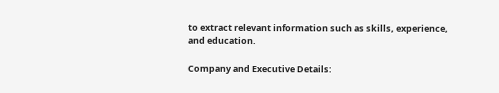to extract relevant information such as skills, experience, and education.

Company and Executive Details: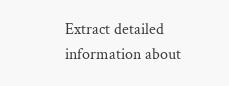Extract detailed information about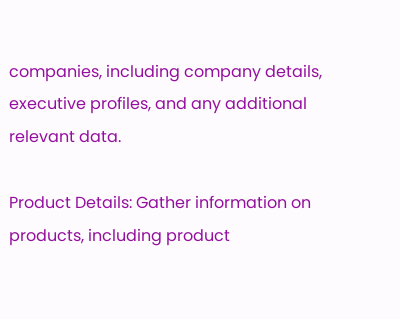companies, including company details, executive profiles, and any additional relevant data.

Product Details: Gather information on products, including product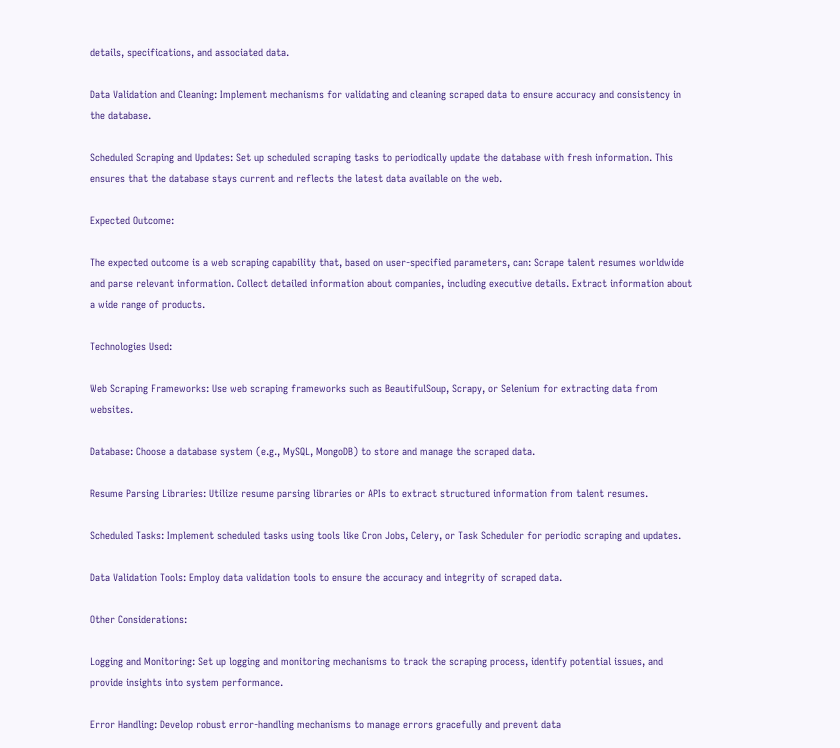details, specifications, and associated data.

Data Validation and Cleaning: Implement mechanisms for validating and cleaning scraped data to ensure accuracy and consistency in the database.

Scheduled Scraping and Updates: Set up scheduled scraping tasks to periodically update the database with fresh information. This ensures that the database stays current and reflects the latest data available on the web.

Expected Outcome:

The expected outcome is a web scraping capability that, based on user-specified parameters, can: Scrape talent resumes worldwide and parse relevant information. Collect detailed information about companies, including executive details. Extract information about a wide range of products.

Technologies Used:

Web Scraping Frameworks: Use web scraping frameworks such as BeautifulSoup, Scrapy, or Selenium for extracting data from websites.

Database: Choose a database system (e.g., MySQL, MongoDB) to store and manage the scraped data.

Resume Parsing Libraries: Utilize resume parsing libraries or APIs to extract structured information from talent resumes.

Scheduled Tasks: Implement scheduled tasks using tools like Cron Jobs, Celery, or Task Scheduler for periodic scraping and updates.

Data Validation Tools: Employ data validation tools to ensure the accuracy and integrity of scraped data.

Other Considerations:

Logging and Monitoring: Set up logging and monitoring mechanisms to track the scraping process, identify potential issues, and provide insights into system performance.

Error Handling: Develop robust error-handling mechanisms to manage errors gracefully and prevent data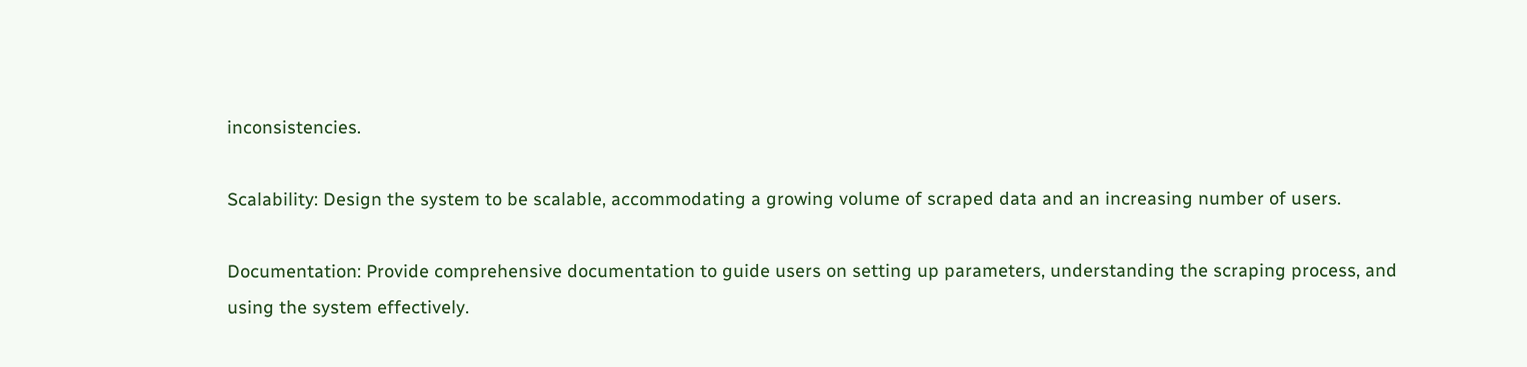inconsistencies.

Scalability: Design the system to be scalable, accommodating a growing volume of scraped data and an increasing number of users.

Documentation: Provide comprehensive documentation to guide users on setting up parameters, understanding the scraping process, and using the system effectively.